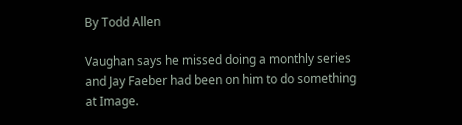By Todd Allen

Vaughan says he missed doing a monthly series and Jay Faeber had been on him to do something at Image.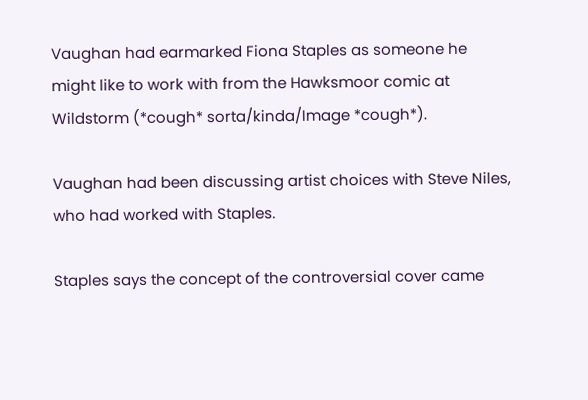Vaughan had earmarked Fiona Staples as someone he might like to work with from the Hawksmoor comic at Wildstorm (*cough* sorta/kinda/Image *cough*).

Vaughan had been discussing artist choices with Steve Niles, who had worked with Staples.

Staples says the concept of the controversial cover came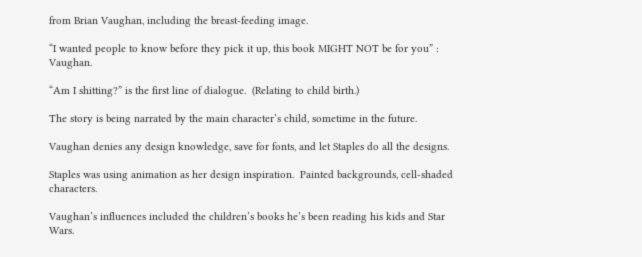from Brian Vaughan, including the breast-feeding image.

“I wanted people to know before they pick it up, this book MIGHT NOT be for you” : Vaughan.

“Am I shitting?” is the first line of dialogue.  (Relating to child birth.)

The story is being narrated by the main character’s child, sometime in the future.

Vaughan denies any design knowledge, save for fonts, and let Staples do all the designs.

Staples was using animation as her design inspiration.  Painted backgrounds, cell-shaded characters.

Vaughan’s influences included the children’s books he’s been reading his kids and Star Wars.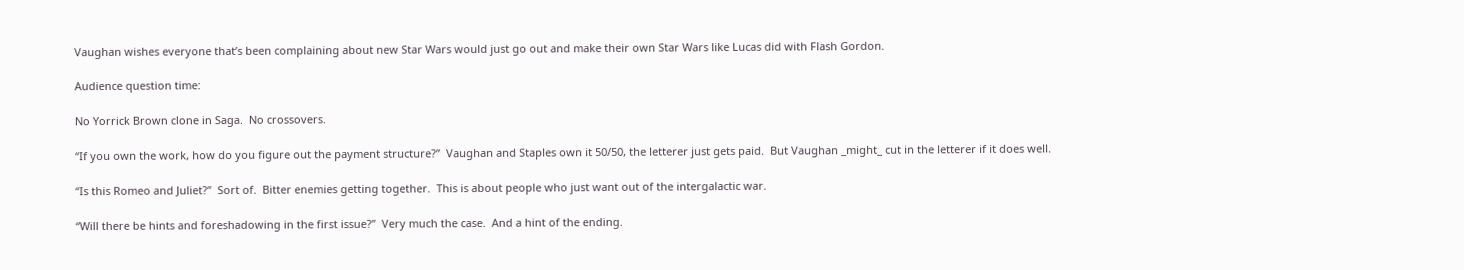Vaughan wishes everyone that’s been complaining about new Star Wars would just go out and make their own Star Wars like Lucas did with Flash Gordon.

Audience question time:

No Yorrick Brown clone in Saga.  No crossovers.

“If you own the work, how do you figure out the payment structure?”  Vaughan and Staples own it 50/50, the letterer just gets paid.  But Vaughan _might_ cut in the letterer if it does well.

“Is this Romeo and Juliet?”  Sort of.  Bitter enemies getting together.  This is about people who just want out of the intergalactic war.

“Will there be hints and foreshadowing in the first issue?”  Very much the case.  And a hint of the ending.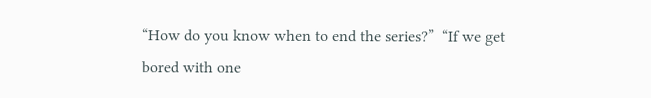“How do you know when to end the series?”  “If we get bored with one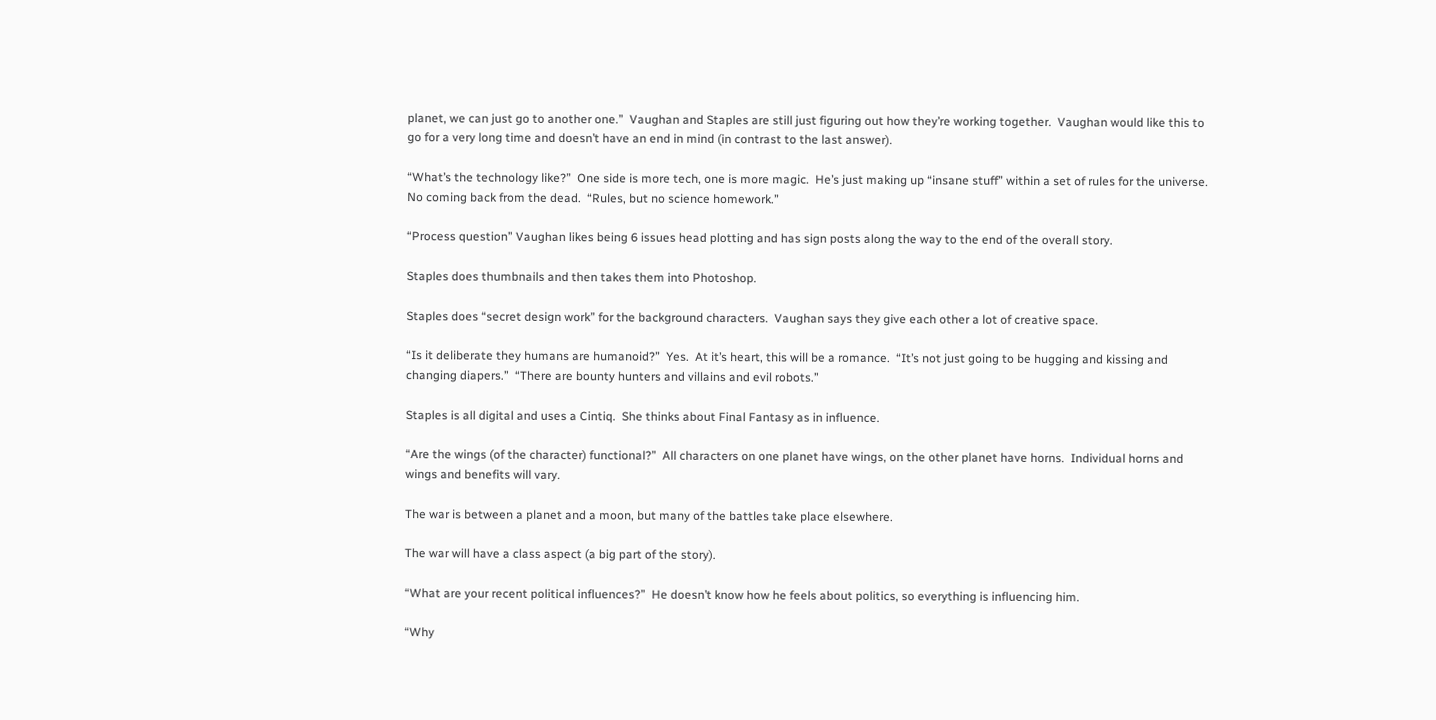planet, we can just go to another one.”  Vaughan and Staples are still just figuring out how they’re working together.  Vaughan would like this to go for a very long time and doesn’t have an end in mind (in contrast to the last answer).

“What’s the technology like?”  One side is more tech, one is more magic.  He’s just making up “insane stuff” within a set of rules for the universe.  No coming back from the dead.  “Rules, but no science homework.”

“Process question” Vaughan likes being 6 issues head plotting and has sign posts along the way to the end of the overall story.

Staples does thumbnails and then takes them into Photoshop.

Staples does “secret design work” for the background characters.  Vaughan says they give each other a lot of creative space.

“Is it deliberate they humans are humanoid?”  Yes.  At it’s heart, this will be a romance.  “It’s not just going to be hugging and kissing and changing diapers.”  “There are bounty hunters and villains and evil robots.”

Staples is all digital and uses a Cintiq.  She thinks about Final Fantasy as in influence.

“Are the wings (of the character) functional?”  All characters on one planet have wings, on the other planet have horns.  Individual horns and wings and benefits will vary.

The war is between a planet and a moon, but many of the battles take place elsewhere.

The war will have a class aspect (a big part of the story).

“What are your recent political influences?”  He doesn’t know how he feels about politics, so everything is influencing him.

“Why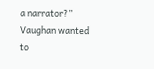a narrator?”  Vaughan wanted to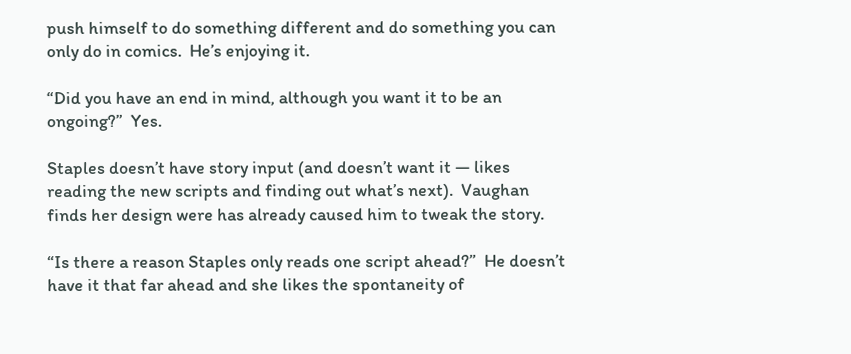push himself to do something different and do something you can only do in comics.  He’s enjoying it.

“Did you have an end in mind, although you want it to be an ongoing?”  Yes.

Staples doesn’t have story input (and doesn’t want it — likes reading the new scripts and finding out what’s next).  Vaughan finds her design were has already caused him to tweak the story.

“Is there a reason Staples only reads one script ahead?”  He doesn’t have it that far ahead and she likes the spontaneity of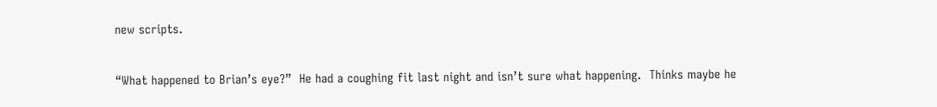new scripts.

“What happened to Brian’s eye?”  He had a coughing fit last night and isn’t sure what happening.  Thinks maybe he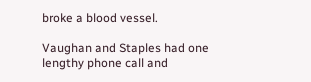broke a blood vessel.

Vaughan and Staples had one lengthy phone call and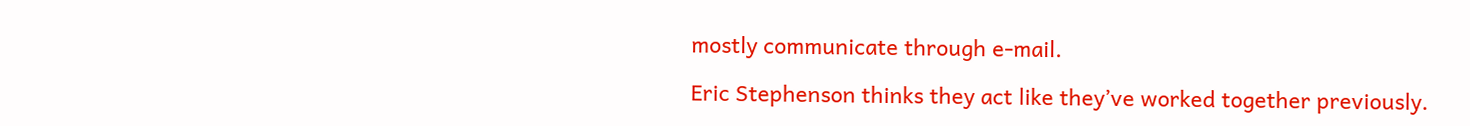mostly communicate through e-mail.

Eric Stephenson thinks they act like they’ve worked together previously.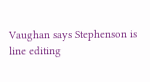Vaughan says Stephenson is line editing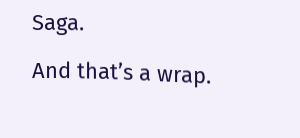Saga.

And that’s a wrap.